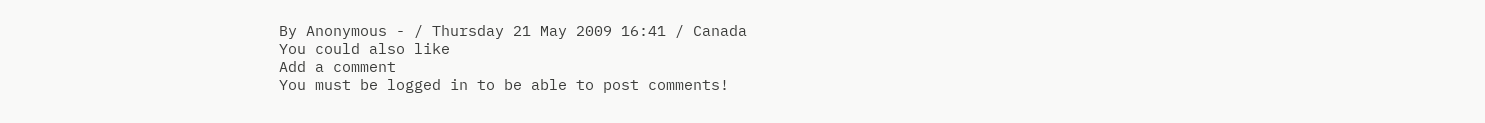By Anonymous - / Thursday 21 May 2009 16:41 / Canada
You could also like
Add a comment
You must be logged in to be able to post comments!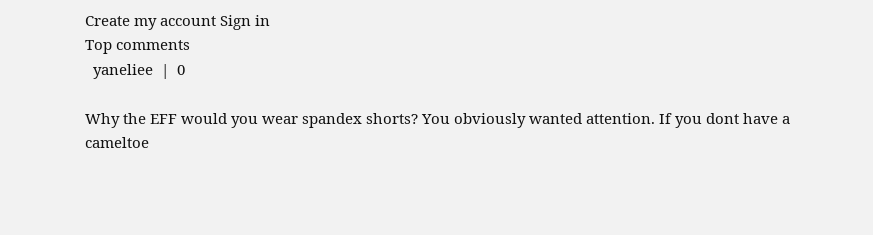Create my account Sign in
Top comments
  yaneliee  |  0

Why the EFF would you wear spandex shorts? You obviously wanted attention. If you dont have a cameltoe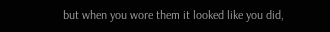but when you wore them it looked like you did,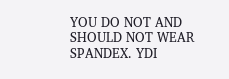YOU DO NOT AND SHOULD NOT WEAR SPANDEX. YDI